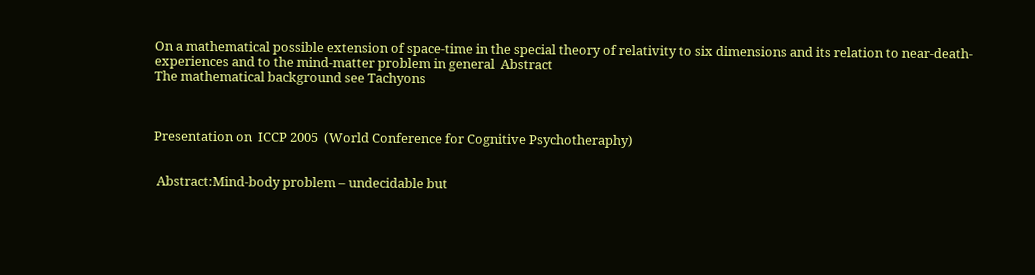On a mathematical possible extension of space-time in the special theory of relativity to six dimensions and its relation to near-death-experiences and to the mind-matter problem in general  Abstract
The mathematical background see Tachyons



Presentation on  ICCP 2005  (World Conference for Cognitive Psychotheraphy)


 Abstract:Mind-body problem – undecidable but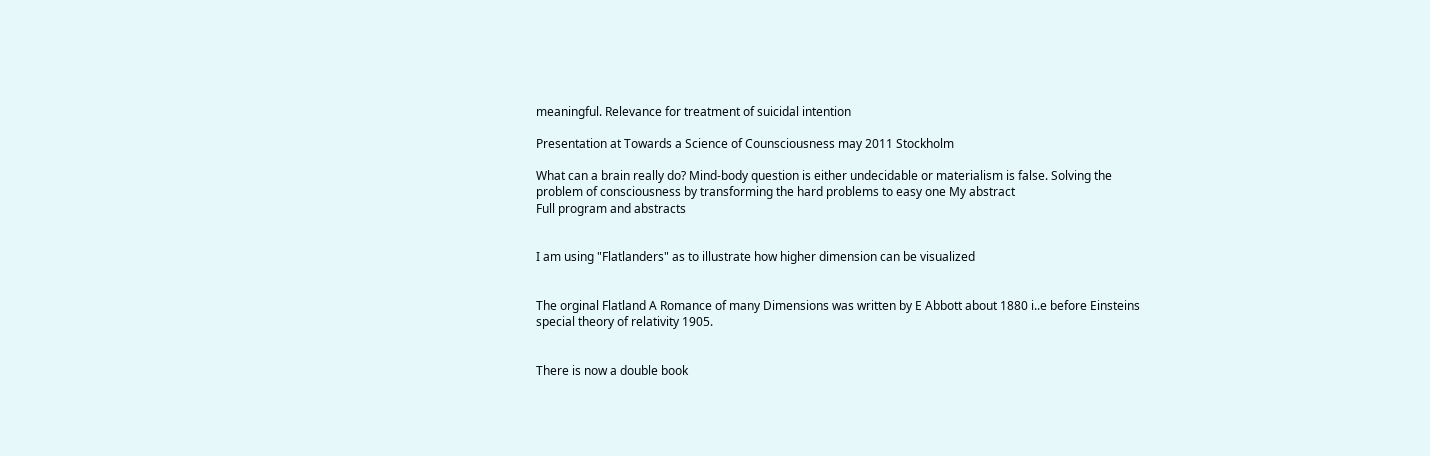meaningful. Relevance for treatment of suicidal intention

Presentation at Towards a Science of Counsciousness may 2011 Stockholm

What can a brain really do? Mind-body question is either undecidable or materialism is false. Solving the problem of consciousness by transforming the hard problems to easy one My abstract
Full program and abstracts


I am using "Flatlanders" as to illustrate how higher dimension can be visualized


The orginal Flatland A Romance of many Dimensions was written by E Abbott about 1880 i..e before Einsteins special theory of relativity 1905.


There is now a double book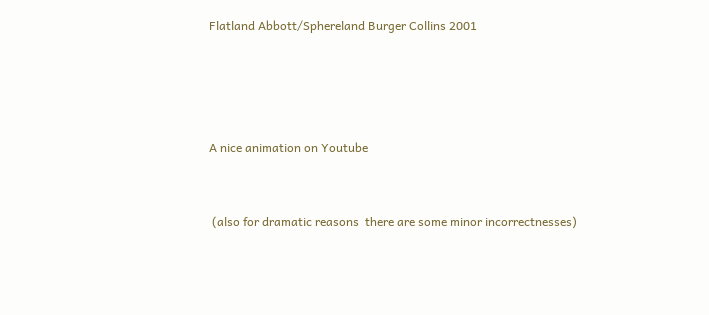Flatland Abbott/Sphereland Burger Collins 2001




A nice animation on Youtube


 (also for dramatic reasons  there are some minor incorrectnesses)